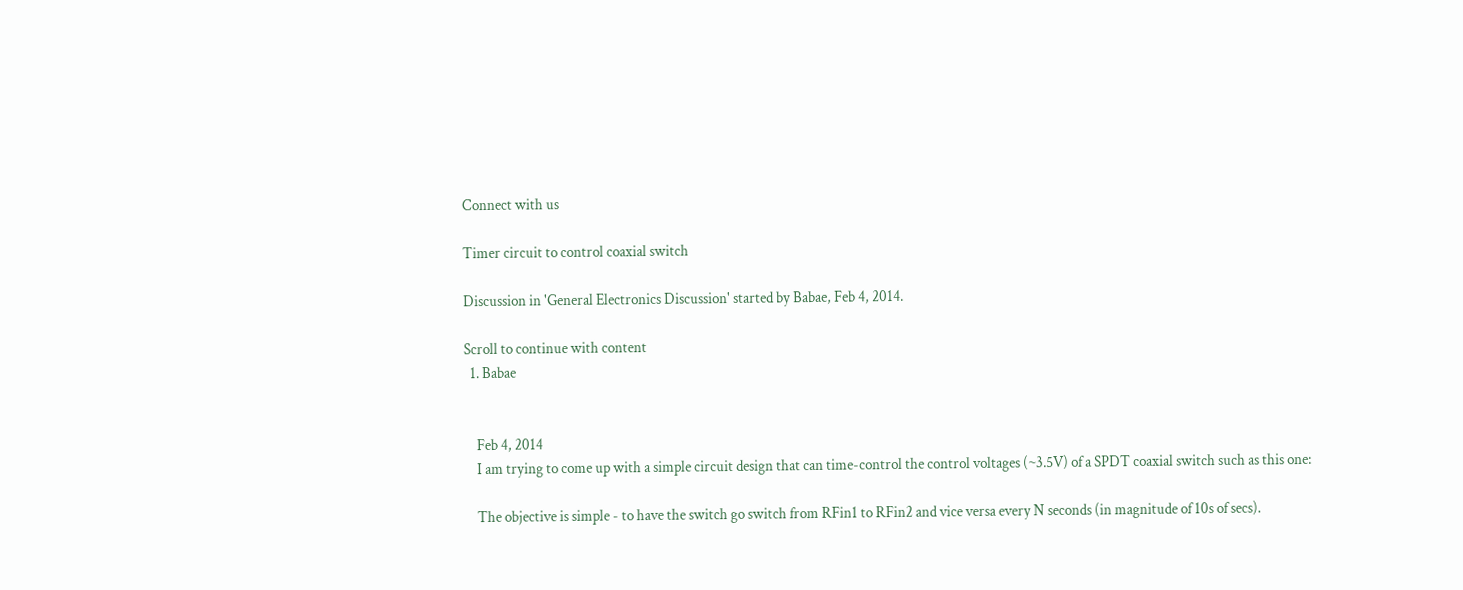Connect with us

Timer circuit to control coaxial switch

Discussion in 'General Electronics Discussion' started by Babae, Feb 4, 2014.

Scroll to continue with content
  1. Babae


    Feb 4, 2014
    I am trying to come up with a simple circuit design that can time-control the control voltages (~3.5V) of a SPDT coaxial switch such as this one:

    The objective is simple - to have the switch go switch from RFin1 to RFin2 and vice versa every N seconds (in magnitude of 10s of secs).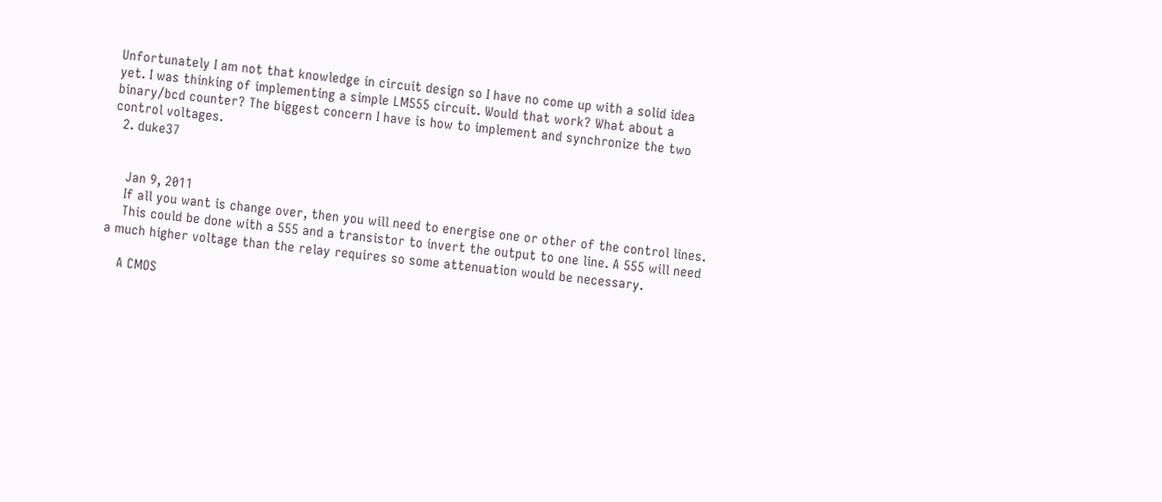Unfortunately I am not that knowledge in circuit design so I have no come up with a solid idea yet. I was thinking of implementing a simple LM555 circuit. Would that work? What about a binary/bcd counter? The biggest concern I have is how to implement and synchronize the two control voltages.
  2. duke37


    Jan 9, 2011
    If all you want is change over, then you will need to energise one or other of the control lines.
    This could be done with a 555 and a transistor to invert the output to one line. A 555 will need a much higher voltage than the relay requires so some attenuation would be necessary.

    A CMOS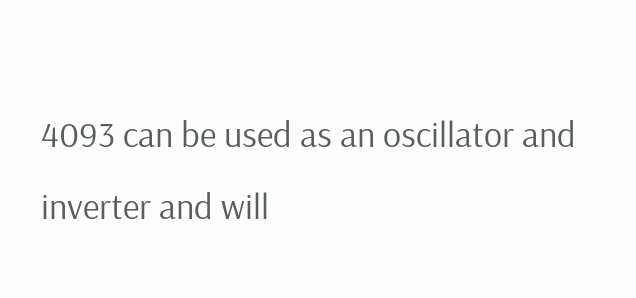4093 can be used as an oscillator and inverter and will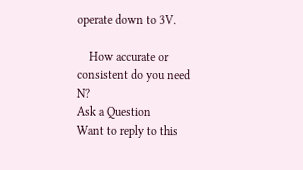operate down to 3V.

    How accurate or consistent do you need N?
Ask a Question
Want to reply to this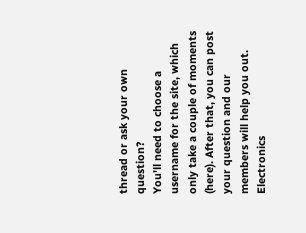thread or ask your own question?
You'll need to choose a username for the site, which only take a couple of moments (here). After that, you can post your question and our members will help you out.
Electronics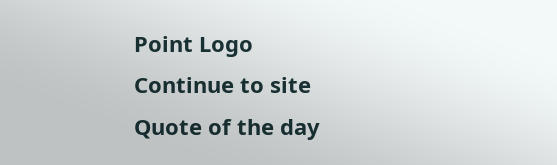Point Logo
Continue to site
Quote of the day